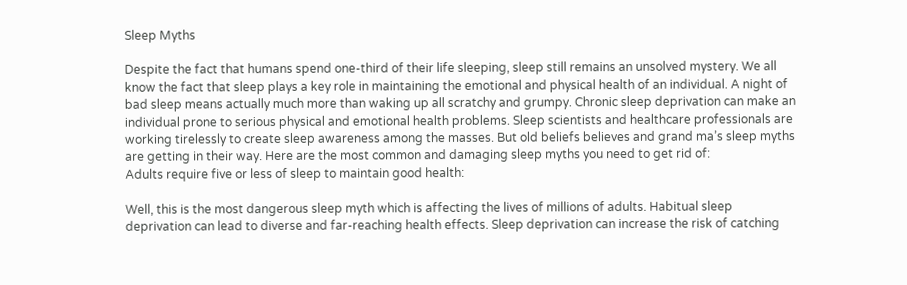Sleep Myths

Despite the fact that humans spend one-third of their life sleeping, sleep still remains an unsolved mystery. We all know the fact that sleep plays a key role in maintaining the emotional and physical health of an individual. A night of bad sleep means actually much more than waking up all scratchy and grumpy. Chronic sleep deprivation can make an individual prone to serious physical and emotional health problems. Sleep scientists and healthcare professionals are working tirelessly to create sleep awareness among the masses. But old beliefs believes and grand ma’s sleep myths are getting in their way. Here are the most common and damaging sleep myths you need to get rid of:
Adults require five or less of sleep to maintain good health:

Well, this is the most dangerous sleep myth which is affecting the lives of millions of adults. Habitual sleep deprivation can lead to diverse and far-reaching health effects. Sleep deprivation can increase the risk of catching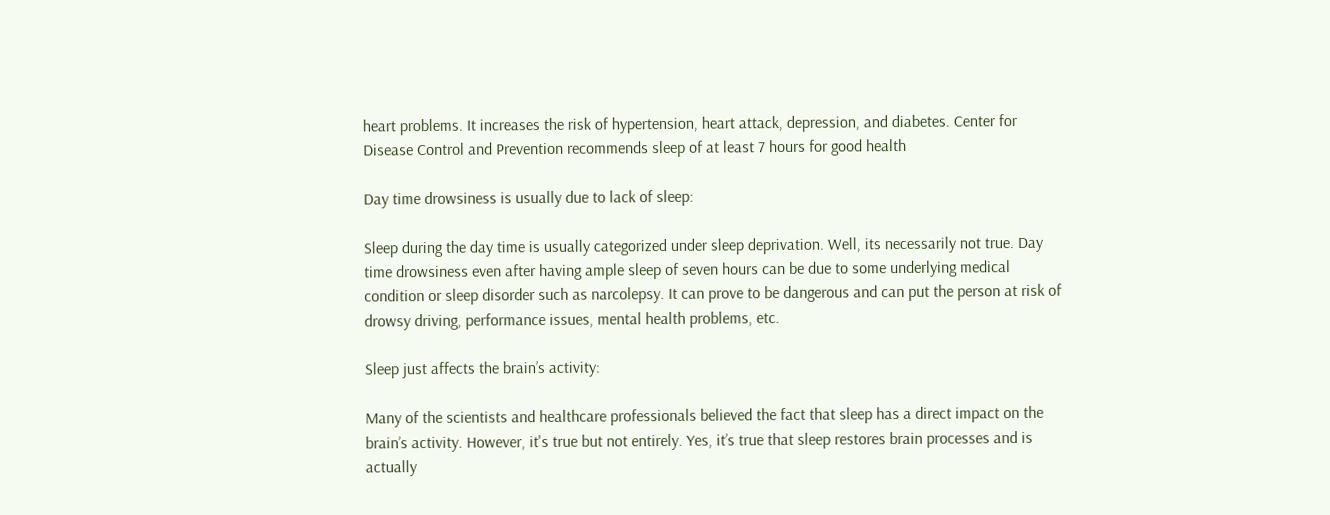heart problems. It increases the risk of hypertension, heart attack, depression, and diabetes. Center for Disease Control and Prevention recommends sleep of at least 7 hours for good health

Day time drowsiness is usually due to lack of sleep:

Sleep during the day time is usually categorized under sleep deprivation. Well, its necessarily not true. Day time drowsiness even after having ample sleep of seven hours can be due to some underlying medical condition or sleep disorder such as narcolepsy. It can prove to be dangerous and can put the person at risk of drowsy driving, performance issues, mental health problems, etc.

Sleep just affects the brain’s activity:

Many of the scientists and healthcare professionals believed the fact that sleep has a direct impact on the brain’s activity. However, it's true but not entirely. Yes, it’s true that sleep restores brain processes and is actually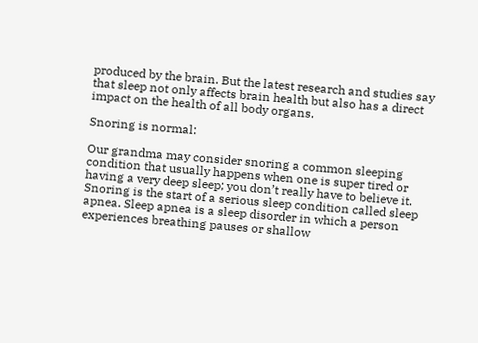produced by the brain. But the latest research and studies say that sleep not only affects brain health but also has a direct impact on the health of all body organs.

Snoring is normal:

Our grandma may consider snoring a common sleeping condition that usually happens when one is super tired or having a very deep sleep; you don’t really have to believe it. Snoring is the start of a serious sleep condition called sleep apnea. Sleep apnea is a sleep disorder in which a person experiences breathing pauses or shallow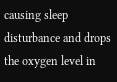causing sleep disturbance and drops the oxygen level in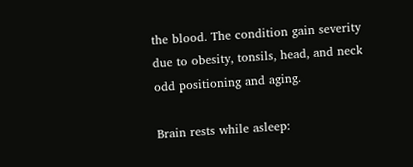the blood. The condition gain severity due to obesity, tonsils, head, and neck odd positioning and aging.

Brain rests while asleep: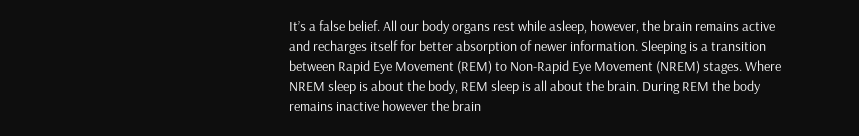It’s a false belief. All our body organs rest while asleep, however, the brain remains active and recharges itself for better absorption of newer information. Sleeping is a transition between Rapid Eye Movement (REM) to Non-Rapid Eye Movement (NREM) stages. Where NREM sleep is about the body, REM sleep is all about the brain. During REM the body remains inactive however the brain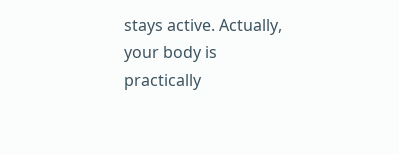stays active. Actually, your body is practically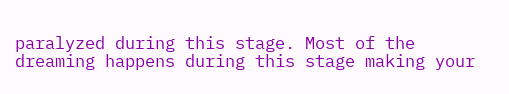paralyzed during this stage. Most of the dreaming happens during this stage making your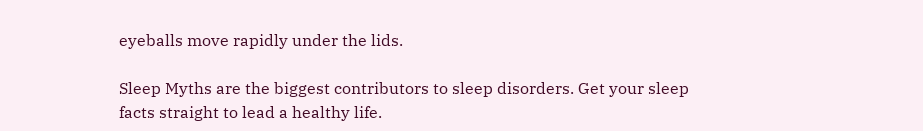eyeballs move rapidly under the lids.

Sleep Myths are the biggest contributors to sleep disorders. Get your sleep facts straight to lead a healthy life.